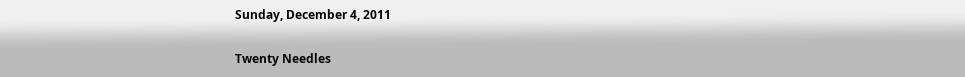Sunday, December 4, 2011

Twenty Needles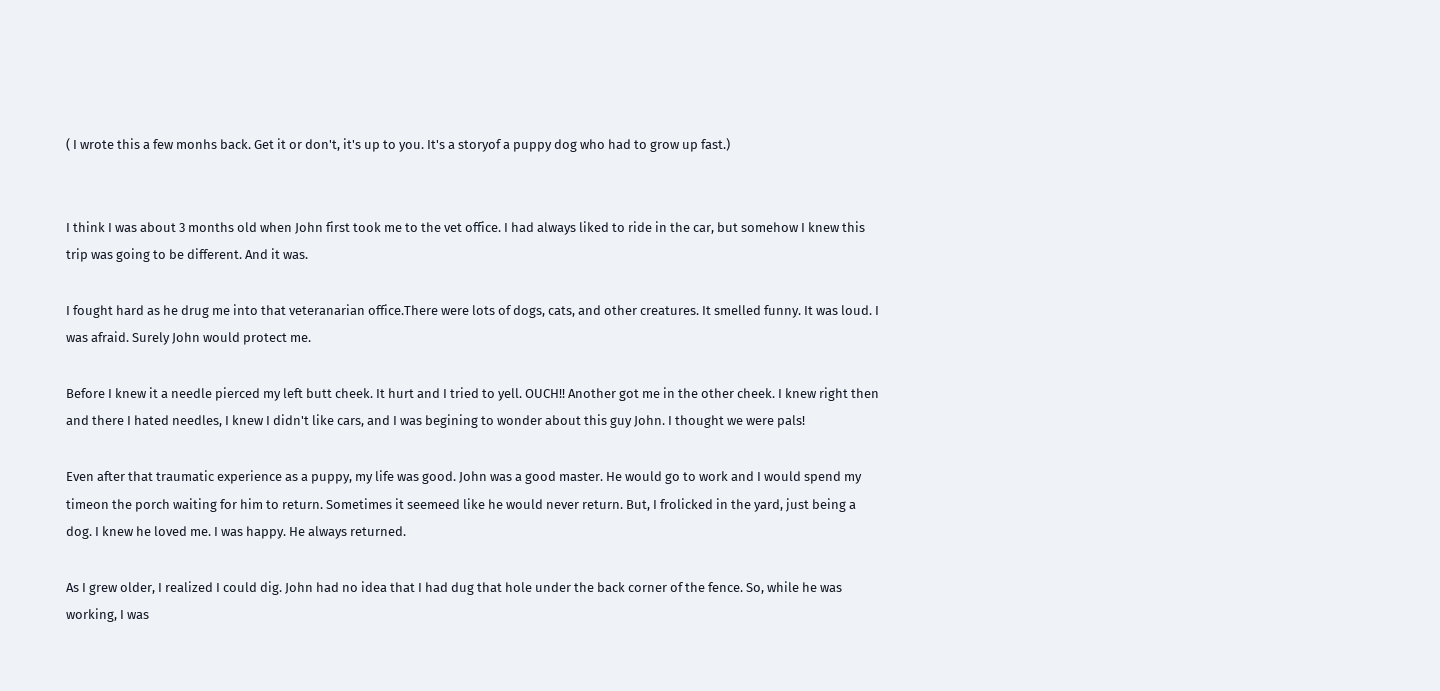( I wrote this a few monhs back. Get it or don't, it's up to you. It's a storyof a puppy dog who had to grow up fast.)


I think I was about 3 months old when John first took me to the vet office. I had always liked to ride in the car, but somehow I knew this trip was going to be different. And it was.

I fought hard as he drug me into that veteranarian office.There were lots of dogs, cats, and other creatures. It smelled funny. It was loud. I was afraid. Surely John would protect me.

Before I knew it a needle pierced my left butt cheek. It hurt and I tried to yell. OUCH!! Another got me in the other cheek. I knew right then and there I hated needles, I knew I didn't like cars, and I was begining to wonder about this guy John. I thought we were pals!

Even after that traumatic experience as a puppy, my life was good. John was a good master. He would go to work and I would spend my timeon the porch waiting for him to return. Sometimes it seemeed like he would never return. But, I frolicked in the yard, just being a dog. I knew he loved me. I was happy. He always returned.

As I grew older, I realized I could dig. John had no idea that I had dug that hole under the back corner of the fence. So, while he was working, I was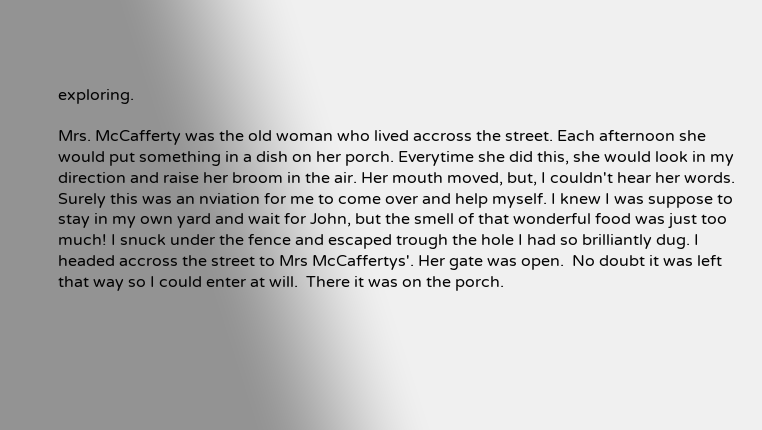exploring.

Mrs. McCafferty was the old woman who lived accross the street. Each afternoon she would put something in a dish on her porch. Everytime she did this, she would look in my direction and raise her broom in the air. Her mouth moved, but, I couldn't hear her words. Surely this was an nviation for me to come over and help myself. I knew I was suppose to stay in my own yard and wait for John, but the smell of that wonderful food was just too much! I snuck under the fence and escaped trough the hole I had so brilliantly dug. I headed accross the street to Mrs McCaffertys'. Her gate was open.  No doubt it was left that way so I could enter at will.  There it was on the porch.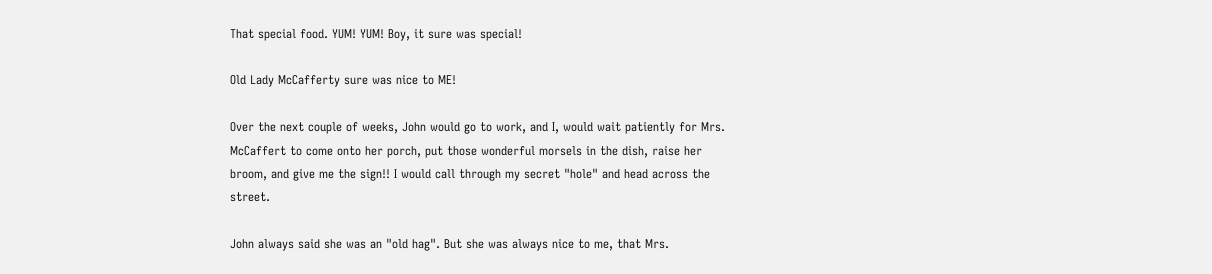That special food. YUM! YUM! Boy, it sure was special!

Old Lady McCafferty sure was nice to ME!

Over the next couple of weeks, John would go to work, and I, would wait patiently for Mrs. McCaffert to come onto her porch, put those wonderful morsels in the dish, raise her broom, and give me the sign!! I would call through my secret "hole" and head across the street.

John always said she was an "old hag". But she was always nice to me, that Mrs.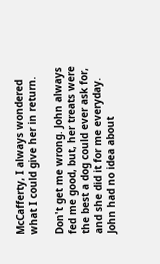McCafferty, I always wondered what I could give her in return.

Don't get me wrong. John always fed me good, but, her treats were the best a dog could ever ask for, and she did it for me everyday. John had no idea about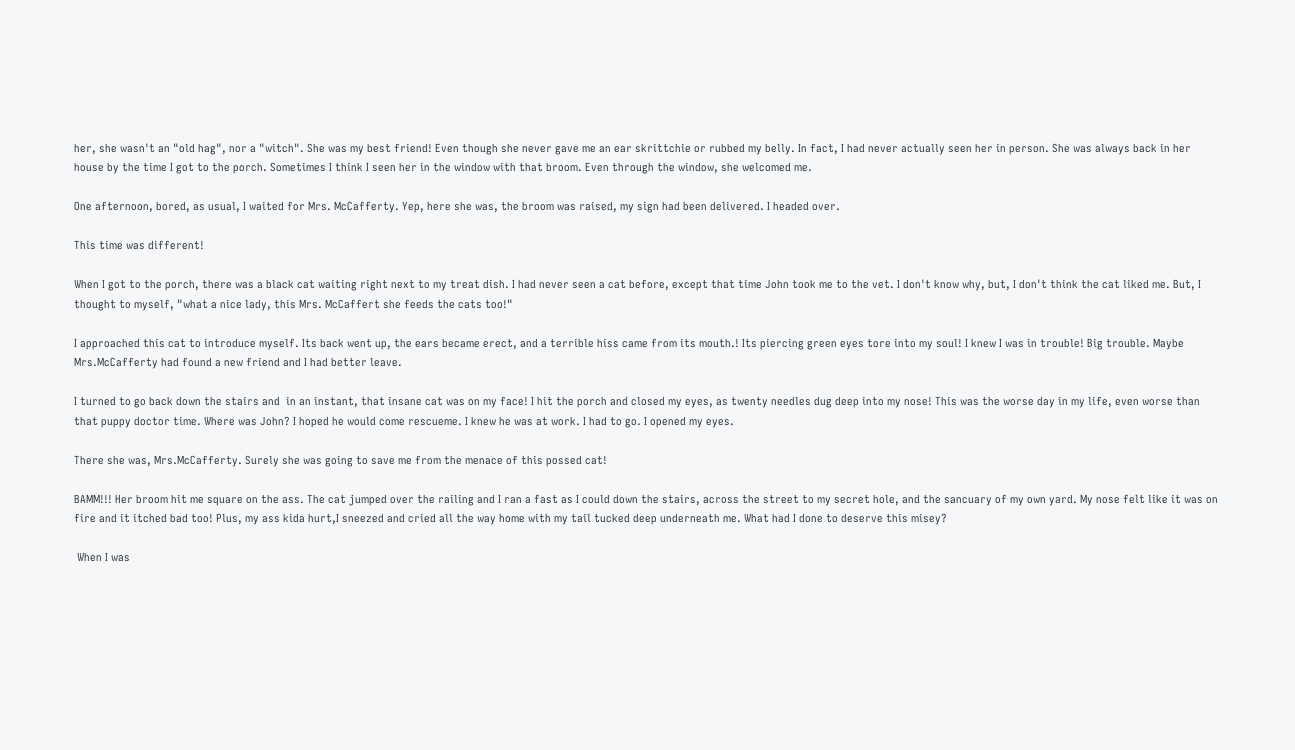her, she wasn't an "old hag", nor a "witch". She was my best friend! Even though she never gave me an ear skrittchie or rubbed my belly. In fact, I had never actually seen her in person. She was always back in her house by the time I got to the porch. Sometimes I think I seen her in the window with that broom. Even through the window, she welcomed me.

One afternoon, bored, as usual, I waited for Mrs. McCafferty. Yep, here she was, the broom was raised, my sign had been delivered. I headed over.

This time was different!

When I got to the porch, there was a black cat waiting right next to my treat dish. I had never seen a cat before, except that time John took me to the vet. I don't know why, but, I don't think the cat liked me. But, I thought to myself, "what a nice lady, this Mrs. McCaffert she feeds the cats too!"

I approached this cat to introduce myself. Its back went up, the ears became erect, and a terrible hiss came from its mouth.! Its piercing green eyes tore into my soul! I knew I was in trouble! Big trouble. Maybe Mrs.McCafferty had found a new friend and I had better leave.

I turned to go back down the stairs and  in an instant, that insane cat was on my face! I hit the porch and closed my eyes, as twenty needles dug deep into my nose! This was the worse day in my life, even worse than that puppy doctor time. Where was John? I hoped he would come rescueme. I knew he was at work. I had to go. I opened my eyes.

There she was, Mrs.McCafferty. Surely she was going to save me from the menace of this possed cat!

BAMM!!! Her broom hit me square on the ass. The cat jumped over the railing and I ran a fast as I could down the stairs, across the street to my secret hole, and the sancuary of my own yard. My nose felt like it was on fire and it itched bad too! Plus, my ass kida hurt,I sneezed and cried all the way home with my tail tucked deep underneath me. What had I done to deserve this misey?

 When I was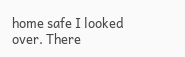home safe I looked over. There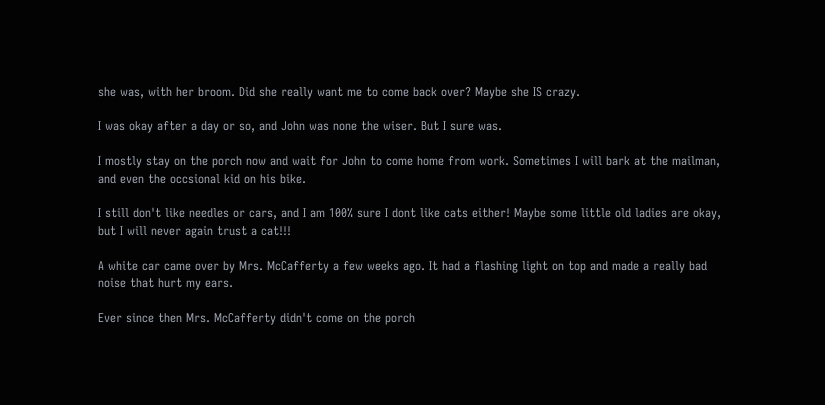she was, with her broom. Did she really want me to come back over? Maybe she IS crazy.

I was okay after a day or so, and John was none the wiser. But I sure was.

I mostly stay on the porch now and wait for John to come home from work. Sometimes I will bark at the mailman, and even the occsional kid on his bike.

I still don't like needles or cars, and I am 100% sure I dont like cats either! Maybe some little old ladies are okay, but I will never again trust a cat!!!

A white car came over by Mrs. McCafferty a few weeks ago. It had a flashing light on top and made a really bad noise that hurt my ears.

Ever since then Mrs. McCafferty didn't come on the porch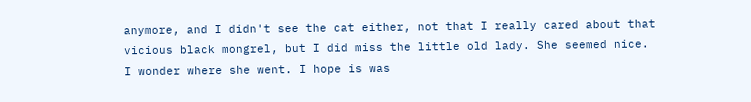anymore, and I didn't see the cat either, not that I really cared about that vicious black mongrel, but I did miss the little old lady. She seemed nice. I wonder where she went. I hope is was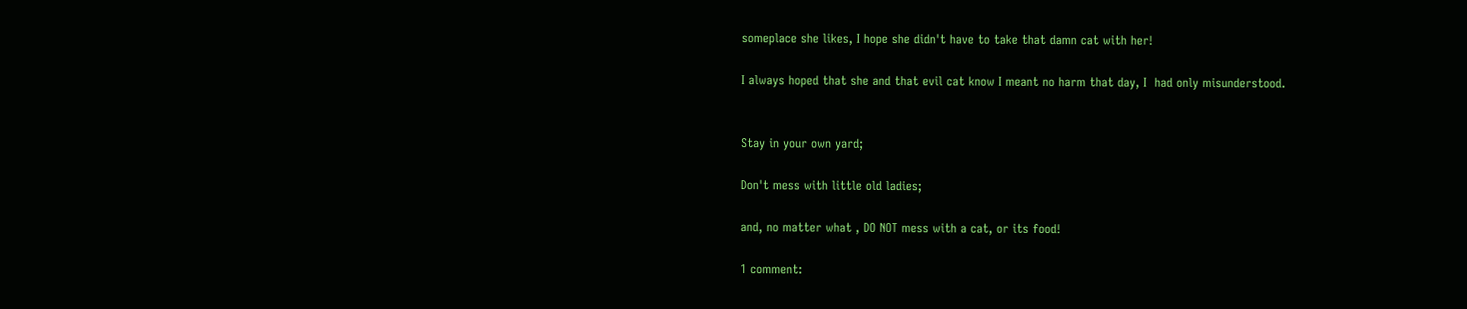someplace she likes, I hope she didn't have to take that damn cat with her!

I always hoped that she and that evil cat know I meant no harm that day, I  had only misunderstood.


Stay in your own yard;

Don't mess with little old ladies;

and, no matter what , DO NOT mess with a cat, or its food!

1 comment: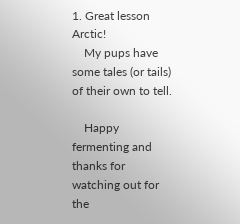1. Great lesson Arctic!
    My pups have some tales (or tails) of their own to tell.

    Happy fermenting and thanks for watching out for the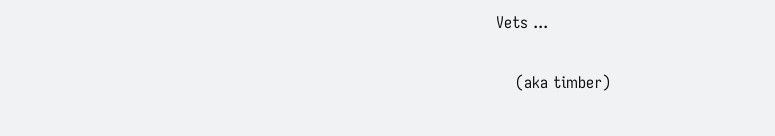Vets ...

    (aka timber)